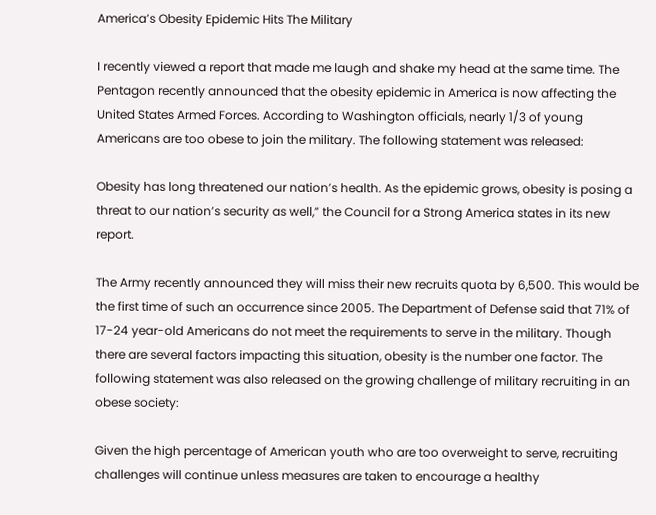America’s Obesity Epidemic Hits The Military

I recently viewed a report that made me laugh and shake my head at the same time. The Pentagon recently announced that the obesity epidemic in America is now affecting the United States Armed Forces. According to Washington officials, nearly 1/3 of young Americans are too obese to join the military. The following statement was released:

Obesity has long threatened our nation’s health. As the epidemic grows, obesity is posing a threat to our nation’s security as well,” the Council for a Strong America states in its new report.

The Army recently announced they will miss their new recruits quota by 6,500. This would be the first time of such an occurrence since 2005. The Department of Defense said that 71% of 17-24 year-old Americans do not meet the requirements to serve in the military. Though there are several factors impacting this situation, obesity is the number one factor. The following statement was also released on the growing challenge of military recruiting in an obese society:

Given the high percentage of American youth who are too overweight to serve, recruiting challenges will continue unless measures are taken to encourage a healthy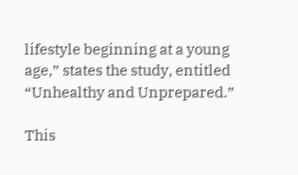lifestyle beginning at a young age,” states the study, entitled “Unhealthy and Unprepared.”

This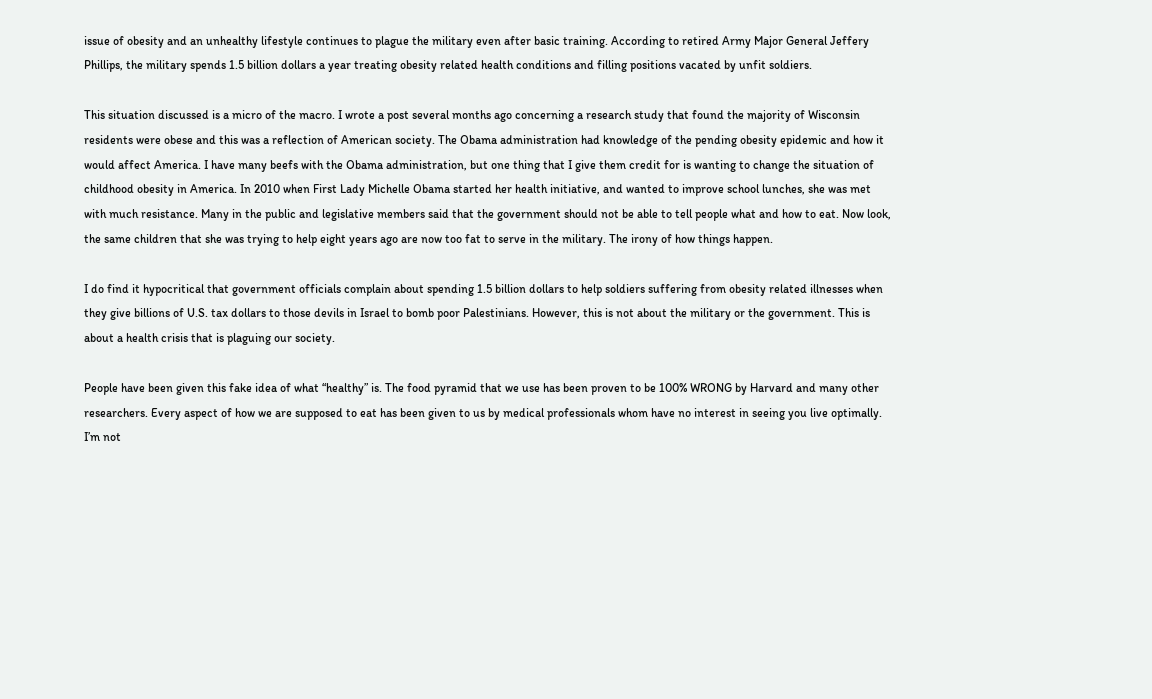issue of obesity and an unhealthy lifestyle continues to plague the military even after basic training. According to retired Army Major General Jeffery Phillips, the military spends 1.5 billion dollars a year treating obesity related health conditions and filling positions vacated by unfit soldiers.

This situation discussed is a micro of the macro. I wrote a post several months ago concerning a research study that found the majority of Wisconsin residents were obese and this was a reflection of American society. The Obama administration had knowledge of the pending obesity epidemic and how it would affect America. I have many beefs with the Obama administration, but one thing that I give them credit for is wanting to change the situation of childhood obesity in America. In 2010 when First Lady Michelle Obama started her health initiative, and wanted to improve school lunches, she was met with much resistance. Many in the public and legislative members said that the government should not be able to tell people what and how to eat. Now look, the same children that she was trying to help eight years ago are now too fat to serve in the military. The irony of how things happen.

I do find it hypocritical that government officials complain about spending 1.5 billion dollars to help soldiers suffering from obesity related illnesses when  they give billions of U.S. tax dollars to those devils in Israel to bomb poor Palestinians. However, this is not about the military or the government. This is about a health crisis that is plaguing our society.

People have been given this fake idea of what “healthy” is. The food pyramid that we use has been proven to be 100% WRONG by Harvard and many other researchers. Every aspect of how we are supposed to eat has been given to us by medical professionals whom have no interest in seeing you live optimally. I’m not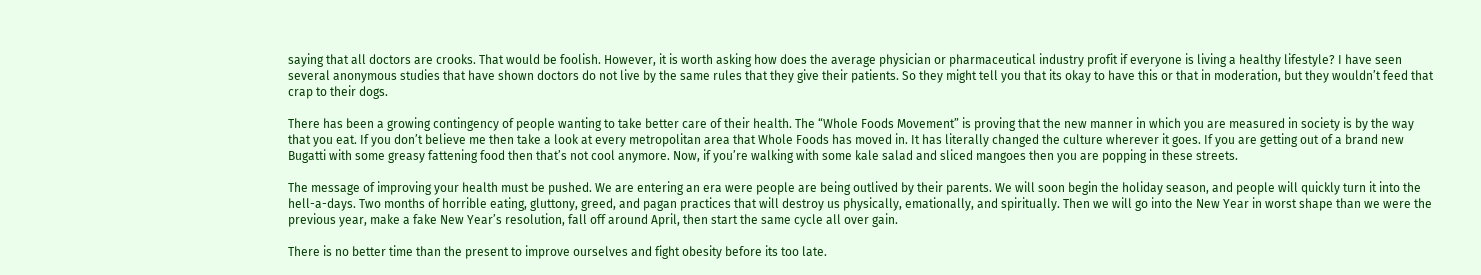saying that all doctors are crooks. That would be foolish. However, it is worth asking how does the average physician or pharmaceutical industry profit if everyone is living a healthy lifestyle? I have seen several anonymous studies that have shown doctors do not live by the same rules that they give their patients. So they might tell you that its okay to have this or that in moderation, but they wouldn’t feed that crap to their dogs.

There has been a growing contingency of people wanting to take better care of their health. The “Whole Foods Movement” is proving that the new manner in which you are measured in society is by the way that you eat. If you don’t believe me then take a look at every metropolitan area that Whole Foods has moved in. It has literally changed the culture wherever it goes. If you are getting out of a brand new Bugatti with some greasy fattening food then that’s not cool anymore. Now, if you’re walking with some kale salad and sliced mangoes then you are popping in these streets.

The message of improving your health must be pushed. We are entering an era were people are being outlived by their parents. We will soon begin the holiday season, and people will quickly turn it into the hell-a-days. Two months of horrible eating, gluttony, greed, and pagan practices that will destroy us physically, emationally, and spiritually. Then we will go into the New Year in worst shape than we were the previous year, make a fake New Year’s resolution, fall off around April, then start the same cycle all over gain.

There is no better time than the present to improve ourselves and fight obesity before its too late.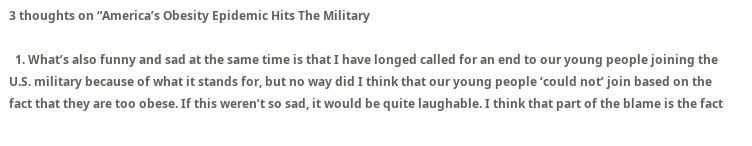3 thoughts on “America’s Obesity Epidemic Hits The Military

  1. What’s also funny and sad at the same time is that I have longed called for an end to our young people joining the U.S. military because of what it stands for, but no way did I think that our young people ‘could not’ join based on the fact that they are too obese. If this weren’t so sad, it would be quite laughable. I think that part of the blame is the fact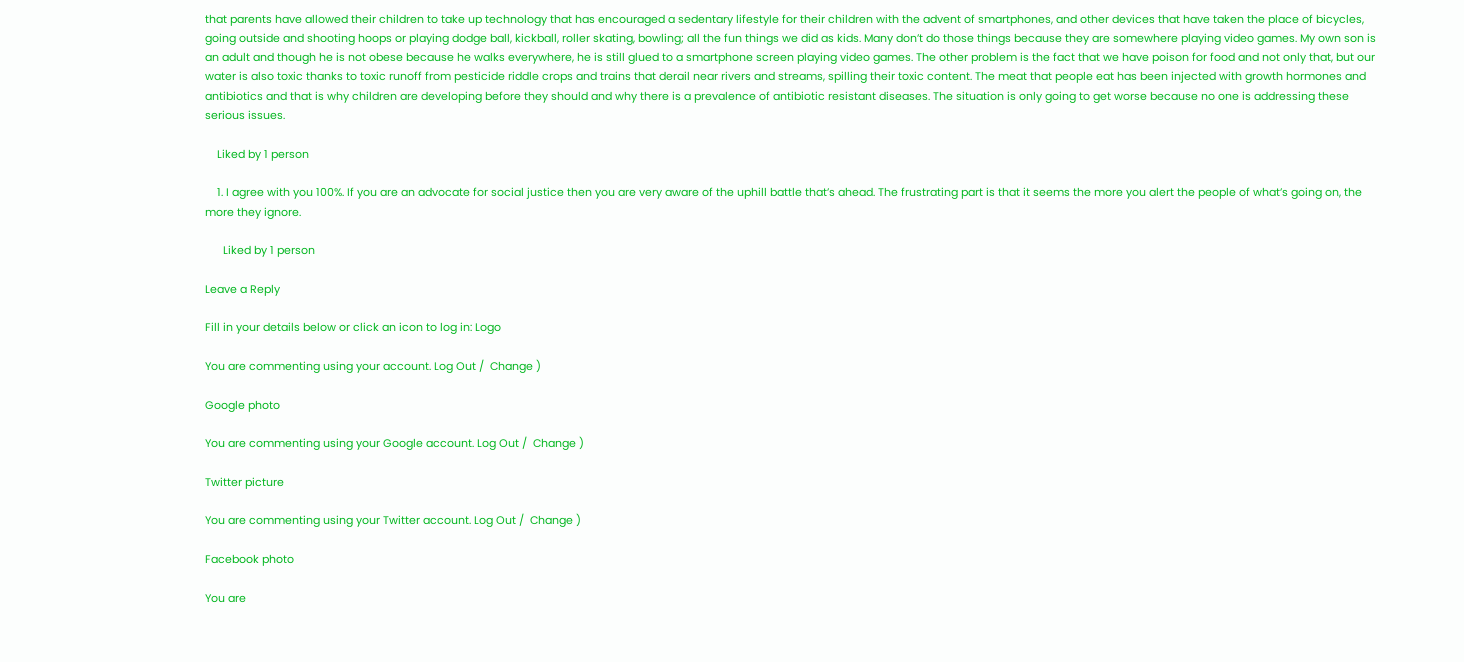that parents have allowed their children to take up technology that has encouraged a sedentary lifestyle for their children with the advent of smartphones, and other devices that have taken the place of bicycles, going outside and shooting hoops or playing dodge ball, kickball, roller skating, bowling; all the fun things we did as kids. Many don’t do those things because they are somewhere playing video games. My own son is an adult and though he is not obese because he walks everywhere, he is still glued to a smartphone screen playing video games. The other problem is the fact that we have poison for food and not only that, but our water is also toxic thanks to toxic runoff from pesticide riddle crops and trains that derail near rivers and streams, spilling their toxic content. The meat that people eat has been injected with growth hormones and antibiotics and that is why children are developing before they should and why there is a prevalence of antibiotic resistant diseases. The situation is only going to get worse because no one is addressing these serious issues.

    Liked by 1 person

    1. I agree with you 100%. If you are an advocate for social justice then you are very aware of the uphill battle that’s ahead. The frustrating part is that it seems the more you alert the people of what’s going on, the more they ignore.

      Liked by 1 person

Leave a Reply

Fill in your details below or click an icon to log in: Logo

You are commenting using your account. Log Out /  Change )

Google photo

You are commenting using your Google account. Log Out /  Change )

Twitter picture

You are commenting using your Twitter account. Log Out /  Change )

Facebook photo

You are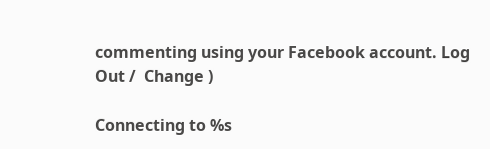commenting using your Facebook account. Log Out /  Change )

Connecting to %s